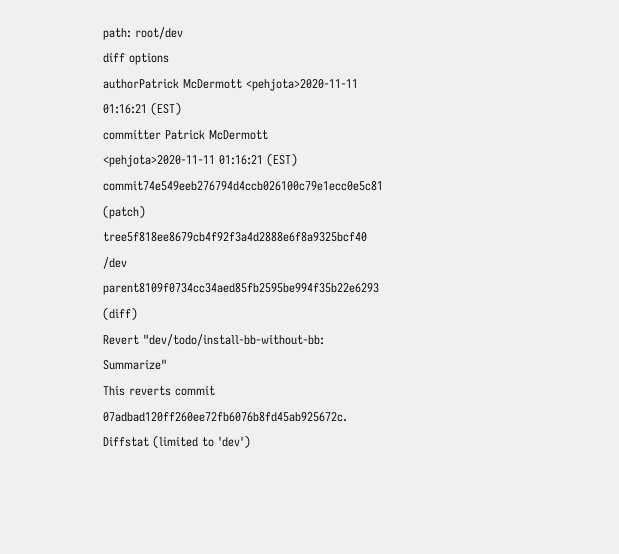path: root/dev
diff options
authorPatrick McDermott <pehjota>2020-11-11 01:16:21 (EST)
committer Patrick McDermott <pehjota>2020-11-11 01:16:21 (EST)
commit74e549eeb276794d4ccb026100c79e1ecc0e5c81 (patch)
tree5f818ee8679cb4f92f3a4d2888e6f8a9325bcf40 /dev
parent8109f0734cc34aed85fb2595be994f35b22e6293 (diff)
Revert "dev/todo/install-bb-without-bb: Summarize"
This reverts commit 07adbad120ff260ee72fb6076b8fd45ab925672c.
Diffstat (limited to 'dev')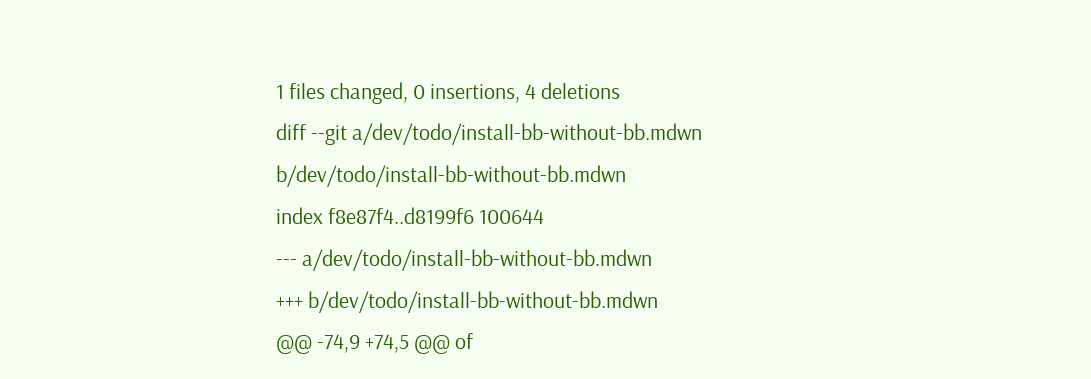1 files changed, 0 insertions, 4 deletions
diff --git a/dev/todo/install-bb-without-bb.mdwn b/dev/todo/install-bb-without-bb.mdwn
index f8e87f4..d8199f6 100644
--- a/dev/todo/install-bb-without-bb.mdwn
+++ b/dev/todo/install-bb-without-bb.mdwn
@@ -74,9 +74,5 @@ of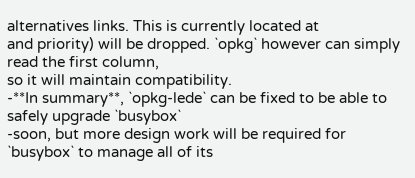alternatives links. This is currently located at
and priority) will be dropped. `opkg` however can simply read the first column,
so it will maintain compatibility.
-**In summary**, `opkg-lede` can be fixed to be able to safely upgrade `busybox`
-soon, but more design work will be required for `busybox` to manage all of its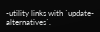-utility links with `update-alternatives`.